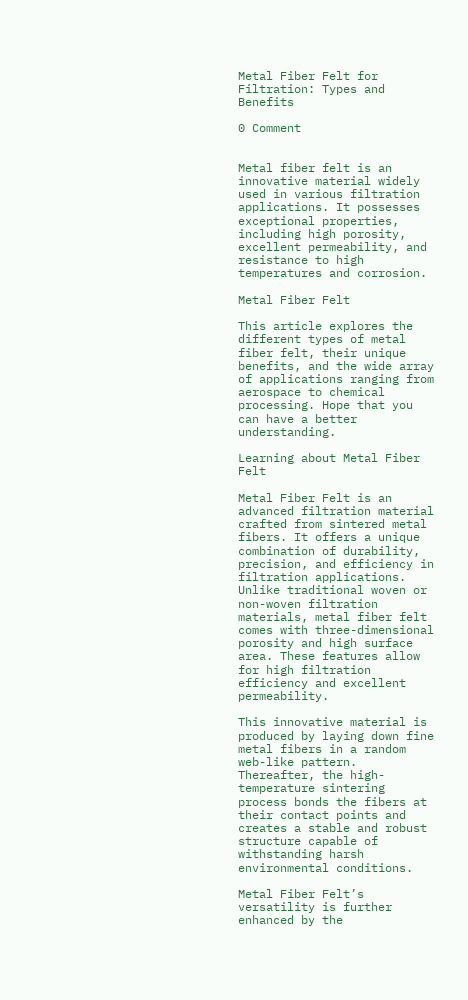Metal Fiber Felt for Filtration: Types and Benefits

0 Comment


Metal fiber felt is an innovative material widely used in various filtration applications. It possesses exceptional properties, including high porosity, excellent permeability, and resistance to high temperatures and corrosion.

Metal Fiber Felt

This article explores the different types of metal fiber felt, their unique benefits, and the wide array of applications ranging from aerospace to chemical processing. Hope that you can have a better understanding.

Learning about Metal Fiber Felt

Metal Fiber Felt is an advanced filtration material crafted from sintered metal fibers. It offers a unique combination of durability, precision, and efficiency in filtration applications. Unlike traditional woven or non-woven filtration materials, metal fiber felt comes with three-dimensional porosity and high surface area. These features allow for high filtration efficiency and excellent permeability.

This innovative material is produced by laying down fine metal fibers in a random web-like pattern. Thereafter, the high-temperature sintering process bonds the fibers at their contact points and creates a stable and robust structure capable of withstanding harsh environmental conditions.

Metal Fiber Felt’s versatility is further enhanced by the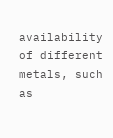availability of different metals, such as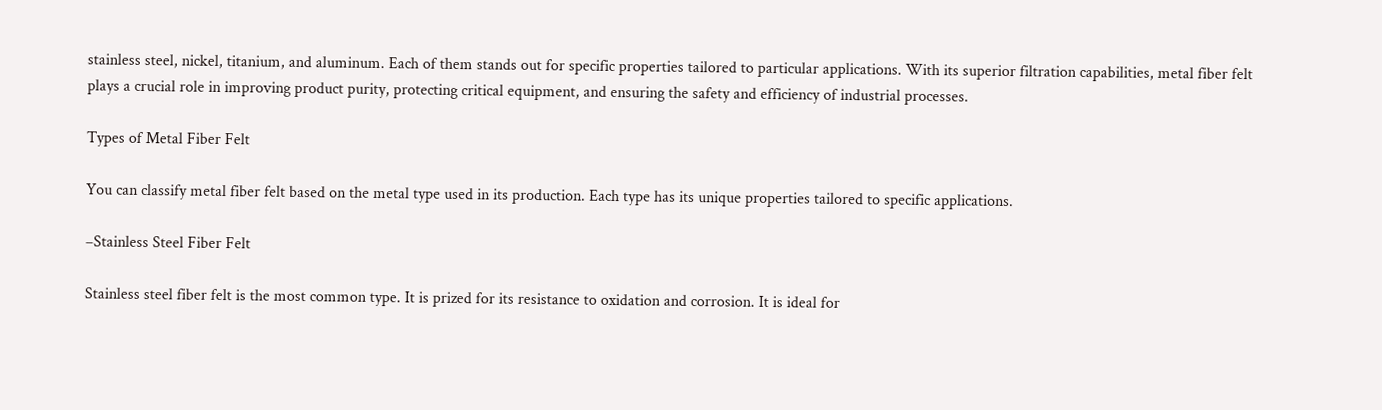stainless steel, nickel, titanium, and aluminum. Each of them stands out for specific properties tailored to particular applications. With its superior filtration capabilities, metal fiber felt plays a crucial role in improving product purity, protecting critical equipment, and ensuring the safety and efficiency of industrial processes.

Types of Metal Fiber Felt

You can classify metal fiber felt based on the metal type used in its production. Each type has its unique properties tailored to specific applications.

–Stainless Steel Fiber Felt

Stainless steel fiber felt is the most common type. It is prized for its resistance to oxidation and corrosion. It is ideal for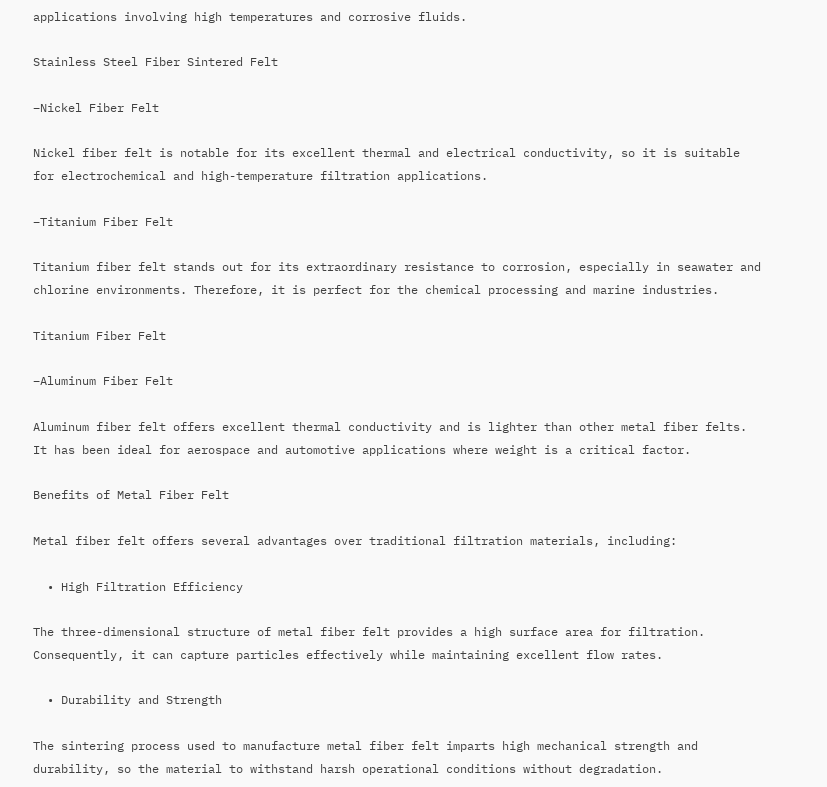applications involving high temperatures and corrosive fluids.

Stainless Steel Fiber Sintered Felt

–Nickel Fiber Felt

Nickel fiber felt is notable for its excellent thermal and electrical conductivity, so it is suitable for electrochemical and high-temperature filtration applications.

–Titanium Fiber Felt

Titanium fiber felt stands out for its extraordinary resistance to corrosion, especially in seawater and chlorine environments. Therefore, it is perfect for the chemical processing and marine industries.

Titanium Fiber Felt

–Aluminum Fiber Felt

Aluminum fiber felt offers excellent thermal conductivity and is lighter than other metal fiber felts. It has been ideal for aerospace and automotive applications where weight is a critical factor.

Benefits of Metal Fiber Felt

Metal fiber felt offers several advantages over traditional filtration materials, including:

  • High Filtration Efficiency

The three-dimensional structure of metal fiber felt provides a high surface area for filtration. Consequently, it can capture particles effectively while maintaining excellent flow rates.

  • Durability and Strength

The sintering process used to manufacture metal fiber felt imparts high mechanical strength and durability, so the material to withstand harsh operational conditions without degradation.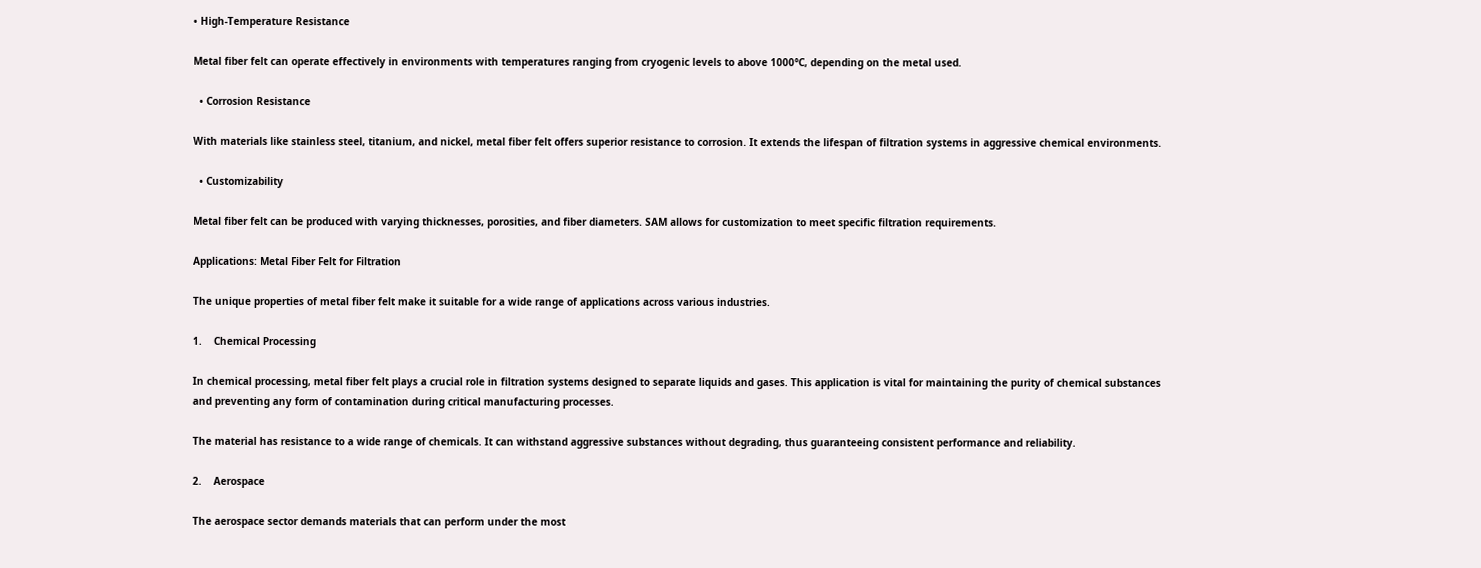• High-Temperature Resistance

Metal fiber felt can operate effectively in environments with temperatures ranging from cryogenic levels to above 1000°C, depending on the metal used.

  • Corrosion Resistance

With materials like stainless steel, titanium, and nickel, metal fiber felt offers superior resistance to corrosion. It extends the lifespan of filtration systems in aggressive chemical environments.

  • Customizability

Metal fiber felt can be produced with varying thicknesses, porosities, and fiber diameters. SAM allows for customization to meet specific filtration requirements.

Applications: Metal Fiber Felt for Filtration

The unique properties of metal fiber felt make it suitable for a wide range of applications across various industries.

1.    Chemical Processing

In chemical processing, metal fiber felt plays a crucial role in filtration systems designed to separate liquids and gases. This application is vital for maintaining the purity of chemical substances and preventing any form of contamination during critical manufacturing processes.

The material has resistance to a wide range of chemicals. It can withstand aggressive substances without degrading, thus guaranteeing consistent performance and reliability.

2.    Aerospace

The aerospace sector demands materials that can perform under the most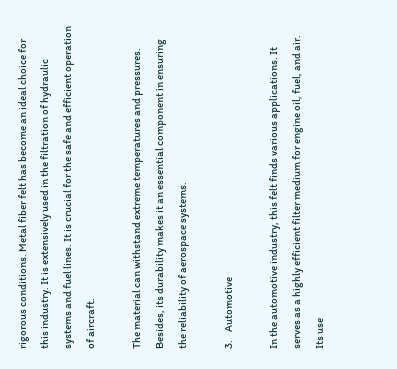rigorous conditions. Metal fiber felt has become an ideal choice for this industry. It is extensively used in the filtration of hydraulic systems and fuel lines. It is crucial for the safe and efficient operation of aircraft.

The material can withstand extreme temperatures and pressures. Besides, its durability makes it an essential component in ensuring the reliability of aerospace systems.

3.    Automotive

In the automotive industry, this felt finds various applications. It serves as a highly efficient filter medium for engine oil, fuel, and air. Its use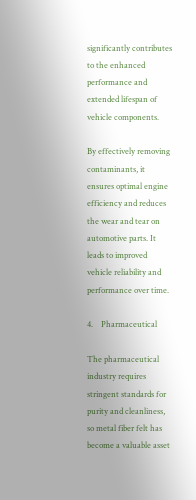significantly contributes to the enhanced performance and extended lifespan of vehicle components.

By effectively removing contaminants, it ensures optimal engine efficiency and reduces the wear and tear on automotive parts. It leads to improved vehicle reliability and performance over time.

4.    Pharmaceutical

The pharmaceutical industry requires stringent standards for purity and cleanliness, so metal fiber felt has become a valuable asset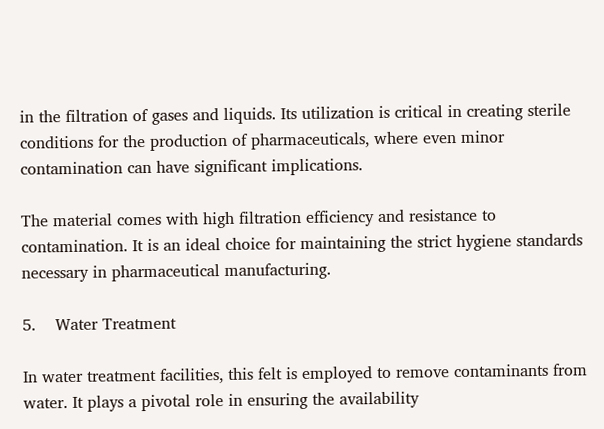in the filtration of gases and liquids. Its utilization is critical in creating sterile conditions for the production of pharmaceuticals, where even minor contamination can have significant implications.

The material comes with high filtration efficiency and resistance to contamination. It is an ideal choice for maintaining the strict hygiene standards necessary in pharmaceutical manufacturing.

5.    Water Treatment

In water treatment facilities, this felt is employed to remove contaminants from water. It plays a pivotal role in ensuring the availability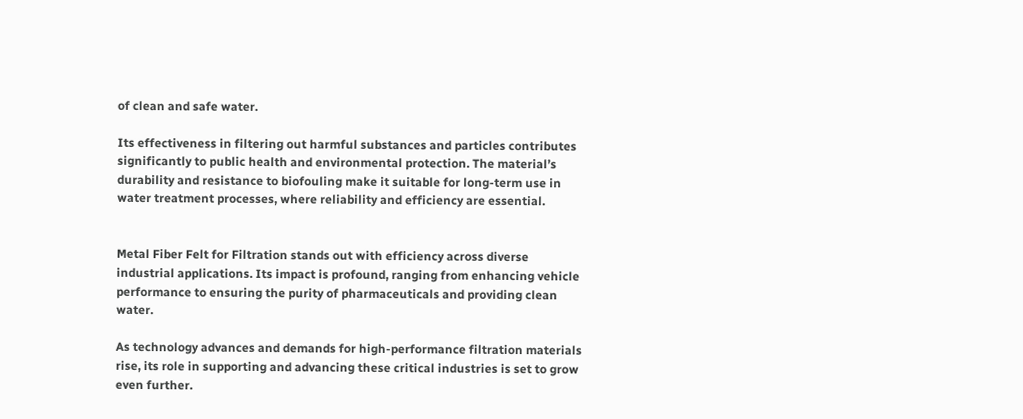of clean and safe water.

Its effectiveness in filtering out harmful substances and particles contributes significantly to public health and environmental protection. The material’s durability and resistance to biofouling make it suitable for long-term use in water treatment processes, where reliability and efficiency are essential.


Metal Fiber Felt for Filtration stands out with efficiency across diverse industrial applications. Its impact is profound, ranging from enhancing vehicle performance to ensuring the purity of pharmaceuticals and providing clean water.

As technology advances and demands for high-performance filtration materials rise, its role in supporting and advancing these critical industries is set to grow even further.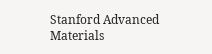Stanford Advanced Materials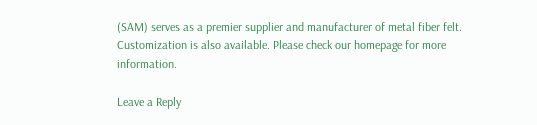(SAM) serves as a premier supplier and manufacturer of metal fiber felt. Customization is also available. Please check our homepage for more information.

Leave a Reply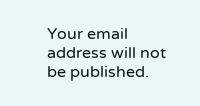Your email address will not be published.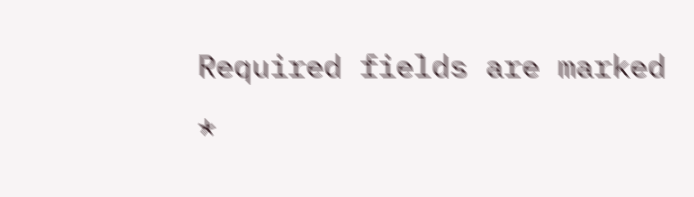Required fields are marked *